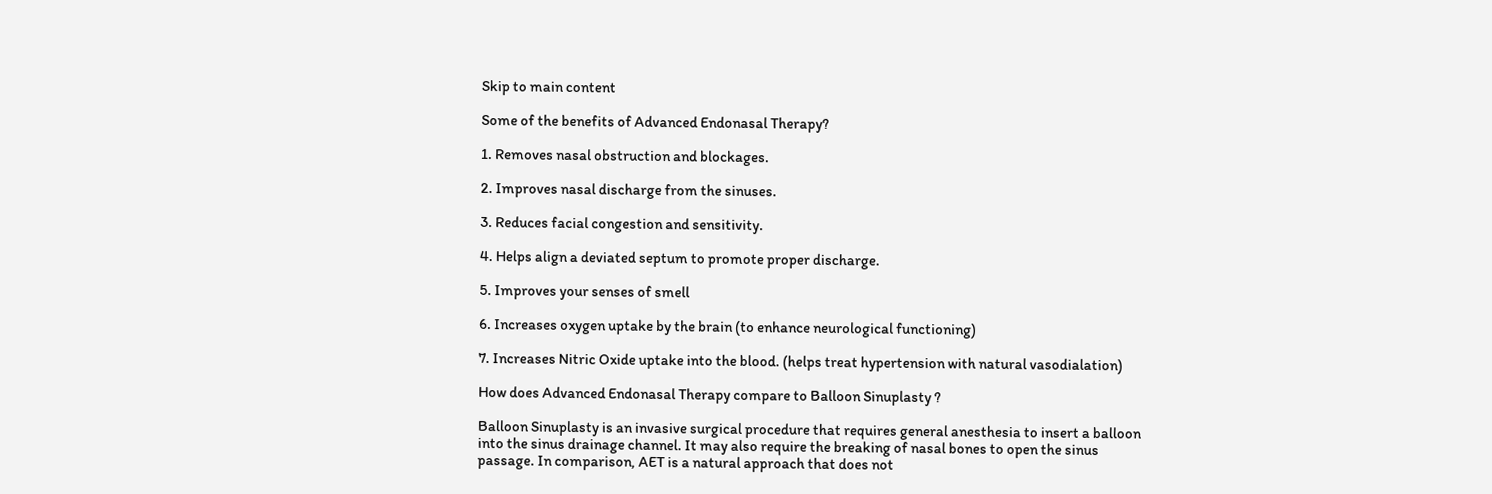Skip to main content

Some of the benefits of Advanced Endonasal Therapy?

1. Removes nasal obstruction and blockages.

2. Improves nasal discharge from the sinuses.

3. Reduces facial congestion and sensitivity.

4. Helps align a deviated septum to promote proper discharge.

5. Improves your senses of smell

6. Increases oxygen uptake by the brain (to enhance neurological functioning)

7. Increases Nitric Oxide uptake into the blood. (helps treat hypertension with natural vasodialation)

How does Advanced Endonasal Therapy compare to Balloon Sinuplasty ?

Balloon Sinuplasty is an invasive surgical procedure that requires general anesthesia to insert a balloon into the sinus drainage channel. It may also require the breaking of nasal bones to open the sinus passage. In comparison, AET is a natural approach that does not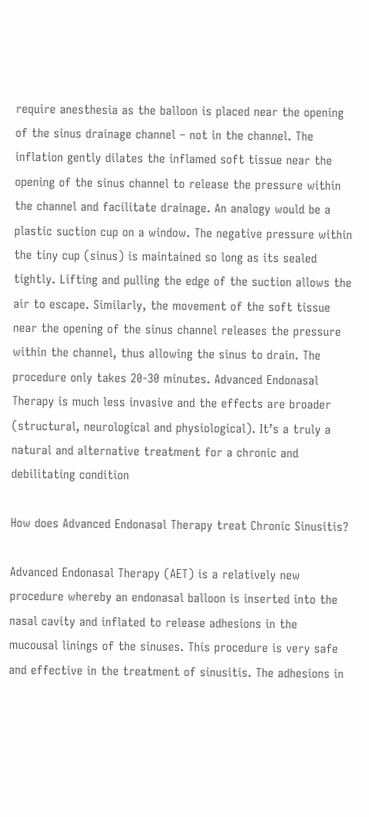require anesthesia as the balloon is placed near the opening of the sinus drainage channel – not in the channel. The inflation gently dilates the inflamed soft tissue near the opening of the sinus channel to release the pressure within the channel and facilitate drainage. An analogy would be a plastic suction cup on a window. The negative pressure within the tiny cup (sinus) is maintained so long as its sealed tightly. Lifting and pulling the edge of the suction allows the air to escape. Similarly, the movement of the soft tissue near the opening of the sinus channel releases the pressure within the channel, thus allowing the sinus to drain. The procedure only takes 20-30 minutes. Advanced Endonasal Therapy is much less invasive and the effects are broader (structural, neurological and physiological). It’s a truly a natural and alternative treatment for a chronic and debilitating condition

How does Advanced Endonasal Therapy treat Chronic Sinusitis?

Advanced Endonasal Therapy (AET) is a relatively new procedure whereby an endonasal balloon is inserted into the nasal cavity and inflated to release adhesions in the mucousal linings of the sinuses. This procedure is very safe and effective in the treatment of sinusitis. The adhesions in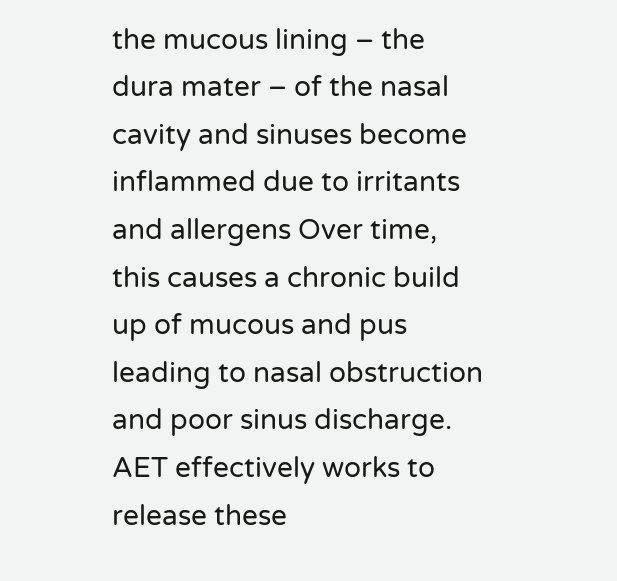the mucous lining – the dura mater – of the nasal cavity and sinuses become inflammed due to irritants and allergens Over time, this causes a chronic build up of mucous and pus leading to nasal obstruction and poor sinus discharge. AET effectively works to release these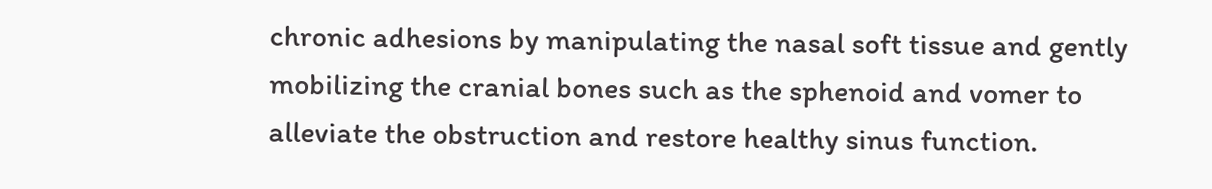chronic adhesions by manipulating the nasal soft tissue and gently mobilizing the cranial bones such as the sphenoid and vomer to alleviate the obstruction and restore healthy sinus function.